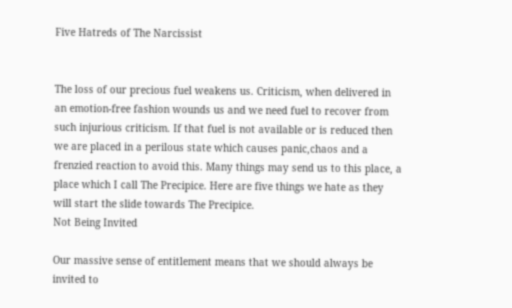Five Hatreds of The Narcissist


The loss of our precious fuel weakens us. Criticism, when delivered in an emotion-free fashion wounds us and we need fuel to recover from such injurious criticism. If that fuel is not available or is reduced then we are placed in a perilous state which causes panic,chaos and a frenzied reaction to avoid this. Many things may send us to this place, a place which I call The Precipice. Here are five things we hate as they will start the slide towards The Precipice.
Not Being Invited

Our massive sense of entitlement means that we should always be invited to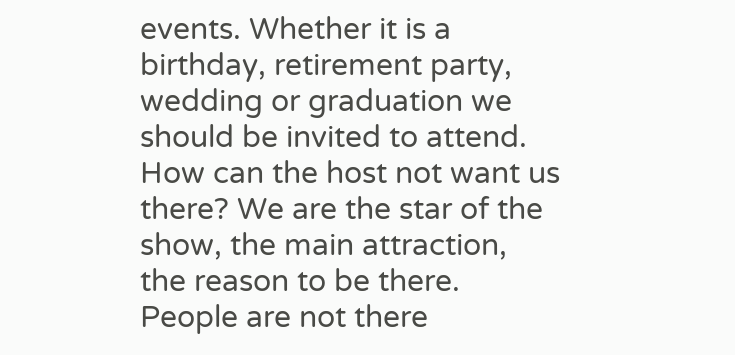events. Whether it is a birthday, retirement party, wedding or graduation we should be invited to attend. How can the host not want us there? We are the star of the show, the main attraction, the reason to be there. People are not there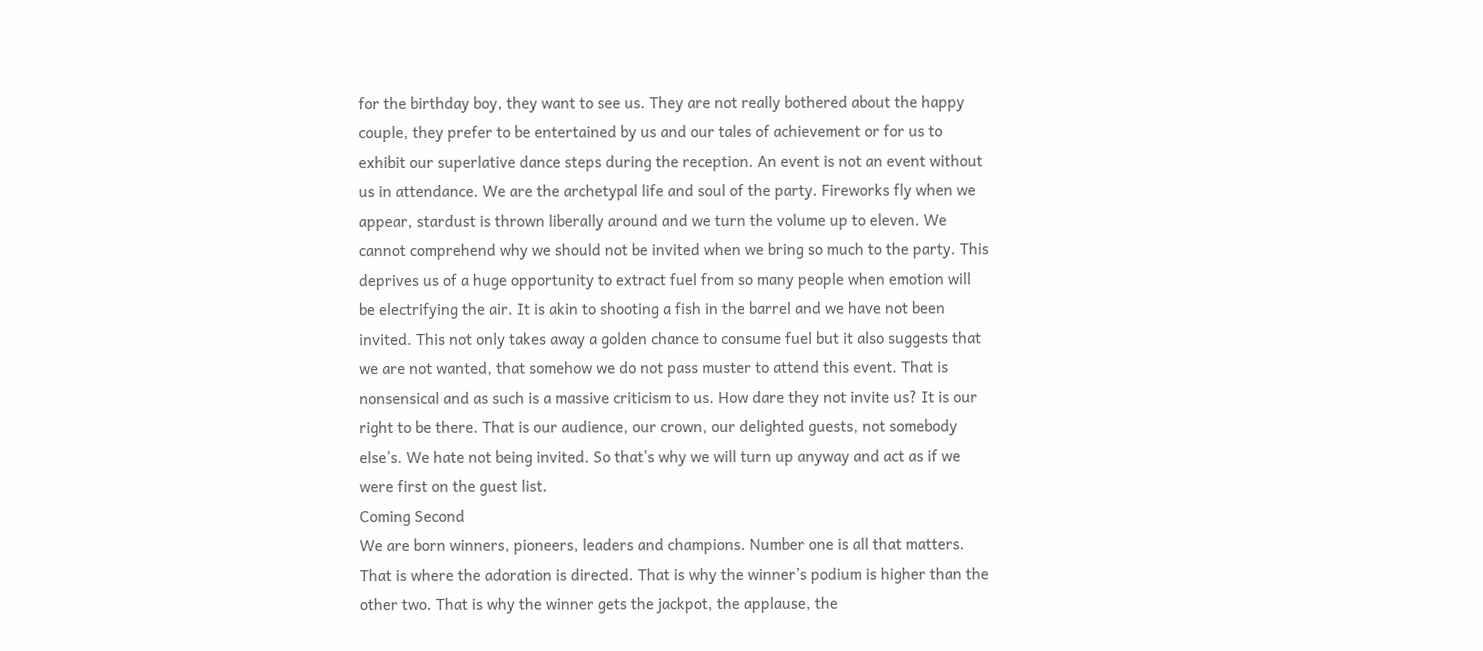for the birthday boy, they want to see us. They are not really bothered about the happy couple, they prefer to be entertained by us and our tales of achievement or for us to exhibit our superlative dance steps during the reception. An event is not an event without us in attendance. We are the archetypal life and soul of the party. Fireworks fly when we appear, stardust is thrown liberally around and we turn the volume up to eleven. We cannot comprehend why we should not be invited when we bring so much to the party. This deprives us of a huge opportunity to extract fuel from so many people when emotion will be electrifying the air. It is akin to shooting a fish in the barrel and we have not been invited. This not only takes away a golden chance to consume fuel but it also suggests that we are not wanted, that somehow we do not pass muster to attend this event. That is nonsensical and as such is a massive criticism to us. How dare they not invite us? It is our right to be there. That is our audience, our crown, our delighted guests, not somebody else’s. We hate not being invited. So that’s why we will turn up anyway and act as if we were first on the guest list.
Coming Second
We are born winners, pioneers, leaders and champions. Number one is all that matters. That is where the adoration is directed. That is why the winner’s podium is higher than the other two. That is why the winner gets the jackpot, the applause, the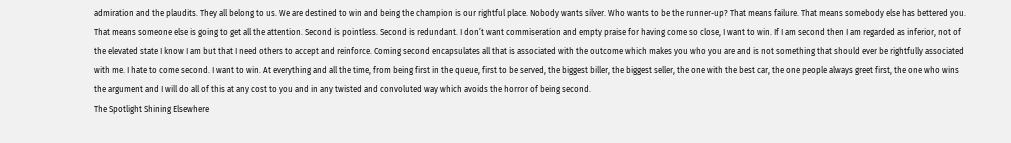admiration and the plaudits. They all belong to us. We are destined to win and being the champion is our rightful place. Nobody wants silver. Who wants to be the runner-up? That means failure. That means somebody else has bettered you. That means someone else is going to get all the attention. Second is pointless. Second is redundant. I don’t want commiseration and empty praise for having come so close, I want to win. If I am second then I am regarded as inferior, not of the elevated state I know I am but that I need others to accept and reinforce. Coming second encapsulates all that is associated with the outcome which makes you who you are and is not something that should ever be rightfully associated with me. I hate to come second. I want to win. At everything and all the time, from being first in the queue, first to be served, the biggest biller, the biggest seller, the one with the best car, the one people always greet first, the one who wins the argument and I will do all of this at any cost to you and in any twisted and convoluted way which avoids the horror of being second.
The Spotlight Shining Elsewhere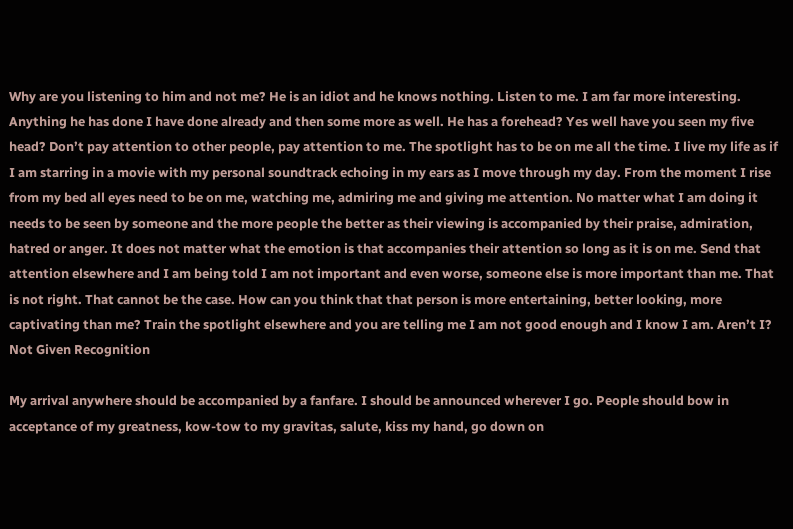Why are you listening to him and not me? He is an idiot and he knows nothing. Listen to me. I am far more interesting. Anything he has done I have done already and then some more as well. He has a forehead? Yes well have you seen my five head? Don’t pay attention to other people, pay attention to me. The spotlight has to be on me all the time. I live my life as if I am starring in a movie with my personal soundtrack echoing in my ears as I move through my day. From the moment I rise from my bed all eyes need to be on me, watching me, admiring me and giving me attention. No matter what I am doing it needs to be seen by someone and the more people the better as their viewing is accompanied by their praise, admiration, hatred or anger. It does not matter what the emotion is that accompanies their attention so long as it is on me. Send that attention elsewhere and I am being told I am not important and even worse, someone else is more important than me. That is not right. That cannot be the case. How can you think that that person is more entertaining, better looking, more captivating than me? Train the spotlight elsewhere and you are telling me I am not good enough and I know I am. Aren’t I?
Not Given Recognition

My arrival anywhere should be accompanied by a fanfare. I should be announced wherever I go. People should bow in acceptance of my greatness, kow-tow to my gravitas, salute, kiss my hand, go down on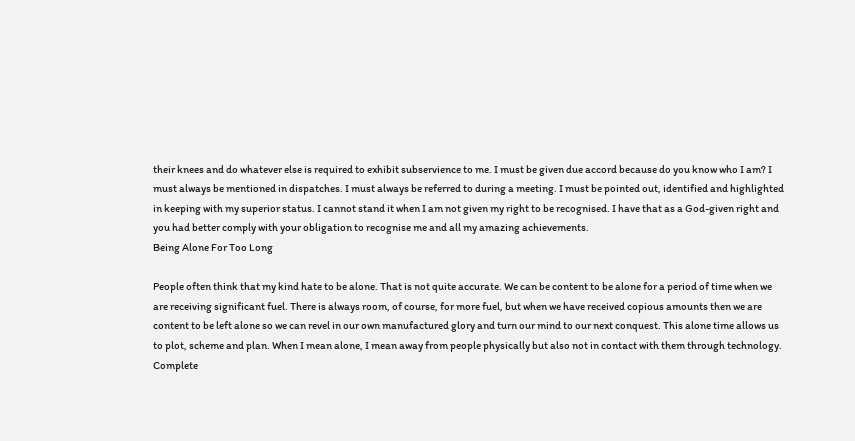their knees and do whatever else is required to exhibit subservience to me. I must be given due accord because do you know who I am? I must always be mentioned in dispatches. I must always be referred to during a meeting. I must be pointed out, identified and highlighted in keeping with my superior status. I cannot stand it when I am not given my right to be recognised. I have that as a God-given right and you had better comply with your obligation to recognise me and all my amazing achievements.
Being Alone For Too Long

People often think that my kind hate to be alone. That is not quite accurate. We can be content to be alone for a period of time when we are receiving significant fuel. There is always room, of course, for more fuel, but when we have received copious amounts then we are content to be left alone so we can revel in our own manufactured glory and turn our mind to our next conquest. This alone time allows us to plot, scheme and plan. When I mean alone, I mean away from people physically but also not in contact with them through technology. Complete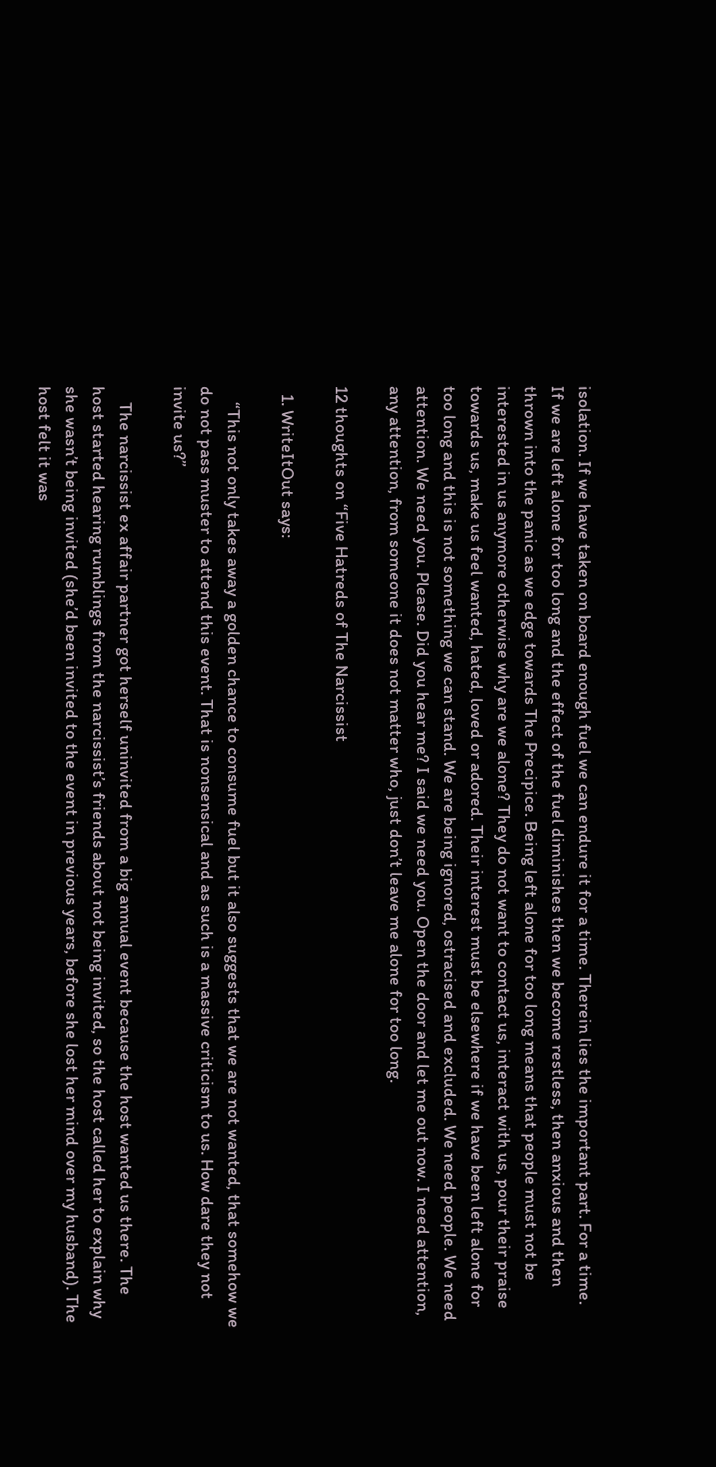isolation. If we have taken on board enough fuel we can endure it for a time. Therein lies the important part. For a time.
If we are left alone for too long and the effect of the fuel diminishes then we become restless, then anxious and then thrown into the panic as we edge towards The Precipice. Being left alone for too long means that people must not be interested in us anymore otherwise why are we alone? They do not want to contact us, interact with us, pour their praise towards us, make us feel wanted, hated, loved or adored. Their interest must be elsewhere if we have been left alone for too long and this is not something we can stand. We are being ignored, ostracised and excluded. We need people. We need attention. We need you. Please. Did you hear me? I said we need you. Open the door and let me out now. I need attention, any attention, from someone it does not matter who, just don’t leave me alone for too long.

12 thoughts on “Five Hatreds of The Narcissist

  1. WriteItOut says:

    “This not only takes away a golden chance to consume fuel but it also suggests that we are not wanted, that somehow we do not pass muster to attend this event. That is nonsensical and as such is a massive criticism to us. How dare they not invite us?”

    The narcissist ex affair partner got herself uninvited from a big annual event because the host wanted us there. The host started hearing rumblings from the narcissist’s friends about not being invited, so the host called her to explain why she wasn’t being invited (she’d been invited to the event in previous years, before she lost her mind over my husband). The host felt it was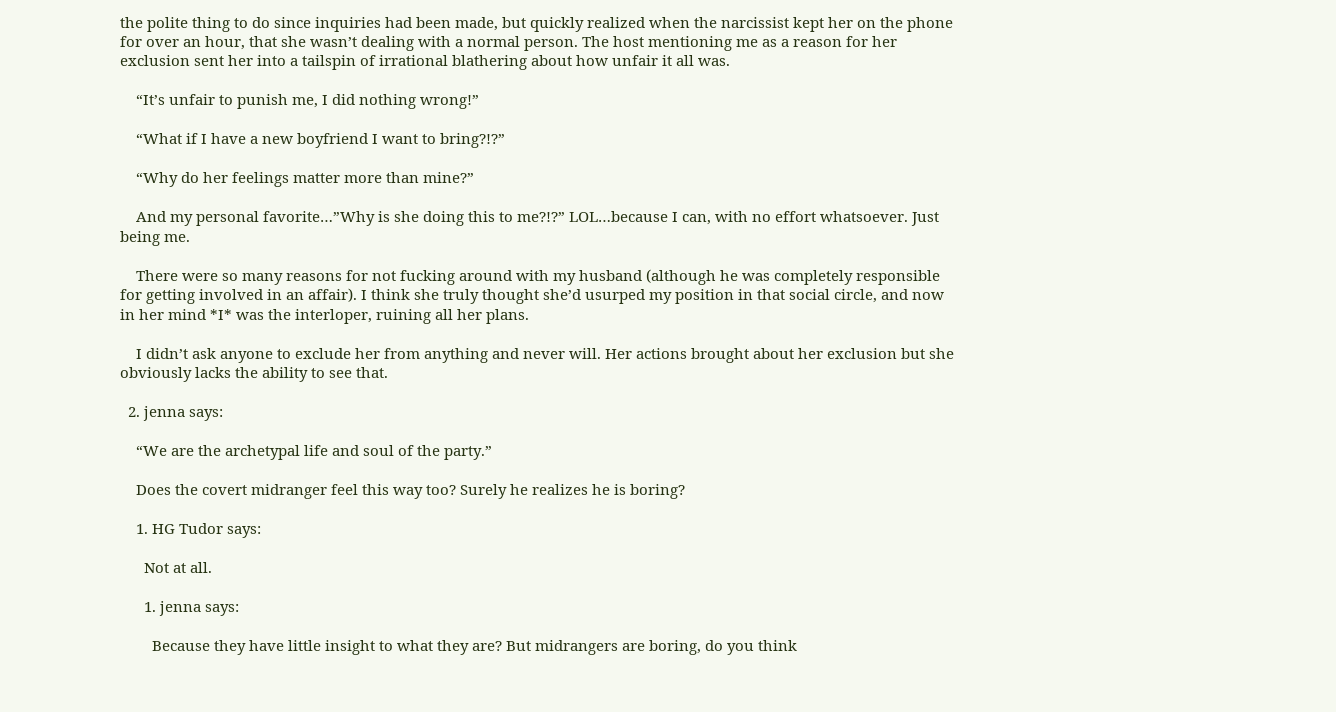the polite thing to do since inquiries had been made, but quickly realized when the narcissist kept her on the phone for over an hour, that she wasn’t dealing with a normal person. The host mentioning me as a reason for her exclusion sent her into a tailspin of irrational blathering about how unfair it all was.

    “It’s unfair to punish me, I did nothing wrong!”

    “What if I have a new boyfriend I want to bring?!?”

    “Why do her feelings matter more than mine?”

    And my personal favorite…”Why is she doing this to me?!?” LOL…because I can, with no effort whatsoever. Just being me.

    There were so many reasons for not fucking around with my husband (although he was completely responsible for getting involved in an affair). I think she truly thought she’d usurped my position in that social circle, and now in her mind *I* was the interloper, ruining all her plans.

    I didn’t ask anyone to exclude her from anything and never will. Her actions brought about her exclusion but she obviously lacks the ability to see that.

  2. jenna says:

    “We are the archetypal life and soul of the party.”

    Does the covert midranger feel this way too? Surely he realizes he is boring?

    1. HG Tudor says:

      Not at all.

      1. jenna says:

        Because they have little insight to what they are? But midrangers are boring, do you think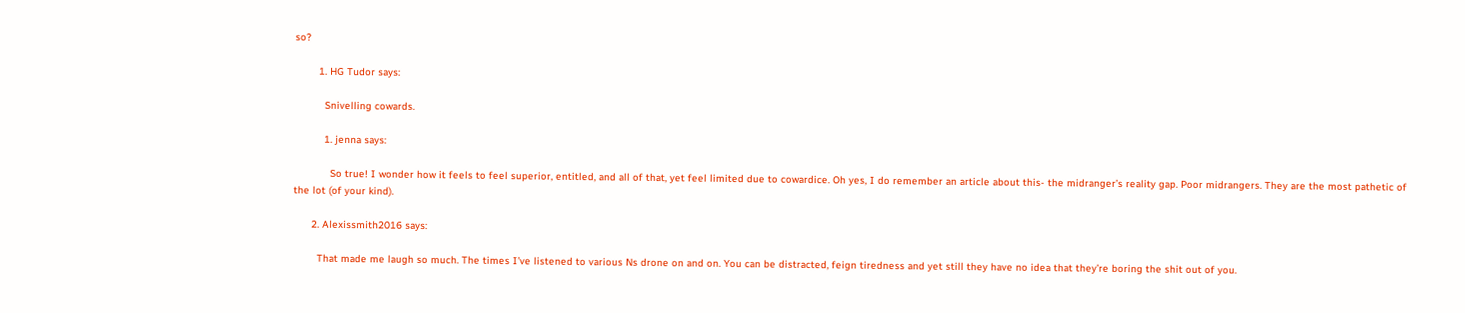so?

        1. HG Tudor says:

          Snivelling cowards.

          1. jenna says:

            So true! I wonder how it feels to feel superior, entitled, and all of that, yet feel limited due to cowardice. Oh yes, I do remember an article about this- the midranger’s reality gap. Poor midrangers. They are the most pathetic of the lot (of your kind).

      2. Alexissmith2016 says:

        That made me laugh so much. The times I’ve listened to various Ns drone on and on. You can be distracted, feign tiredness and yet still they have no idea that they’re boring the shit out of you.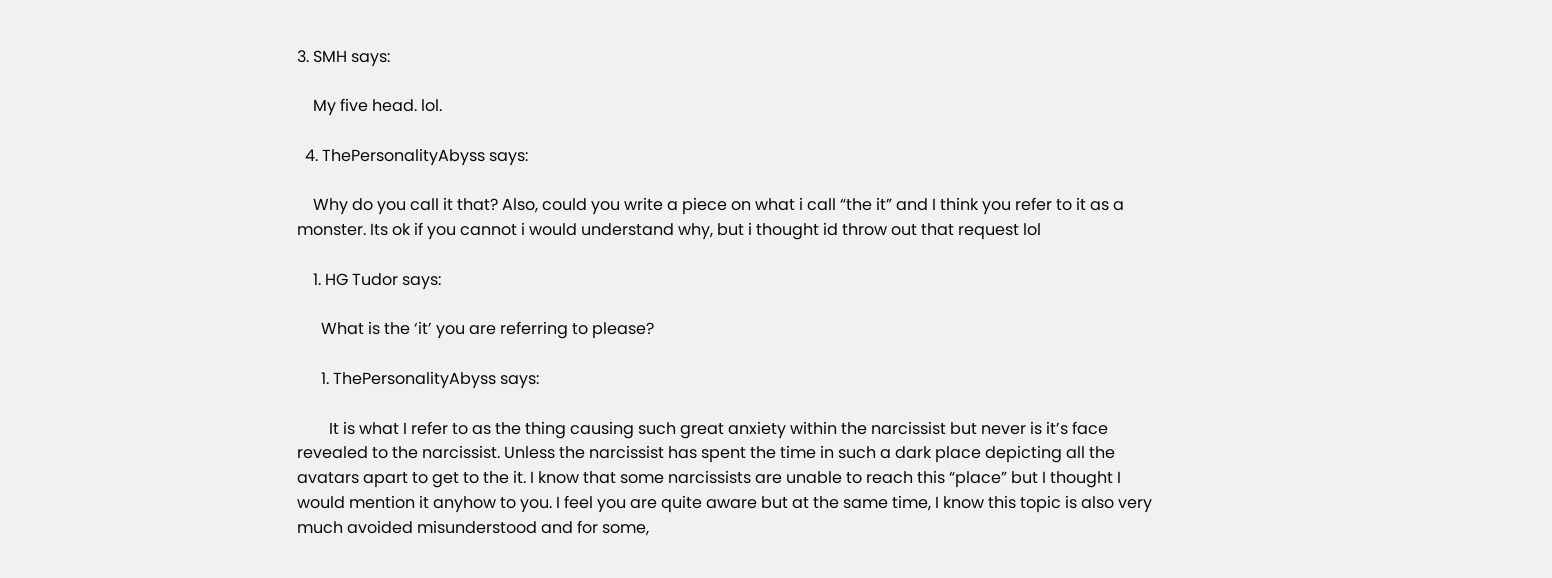3. SMH says:

    My five head. lol.

  4. ThePersonalityAbyss says:

    Why do you call it that? Also, could you write a piece on what i call “the it” and I think you refer to it as a monster. Its ok if you cannot i would understand why, but i thought id throw out that request lol

    1. HG Tudor says:

      What is the ‘it’ you are referring to please?

      1. ThePersonalityAbyss says:

        It is what I refer to as the thing causing such great anxiety within the narcissist but never is it’s face revealed to the narcissist. Unless the narcissist has spent the time in such a dark place depicting all the avatars apart to get to the it. I know that some narcissists are unable to reach this “place” but I thought I would mention it anyhow to you. I feel you are quite aware but at the same time, I know this topic is also very much avoided misunderstood and for some,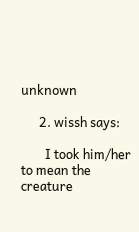unknown

      2. wissh says:

        I took him/her to mean the creature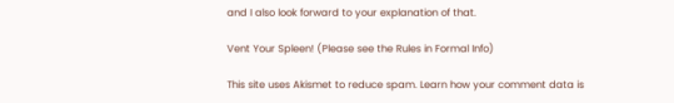and I also look forward to your explanation of that.

Vent Your Spleen! (Please see the Rules in Formal Info)

This site uses Akismet to reduce spam. Learn how your comment data is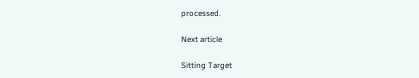processed.

Next article

Sitting Target